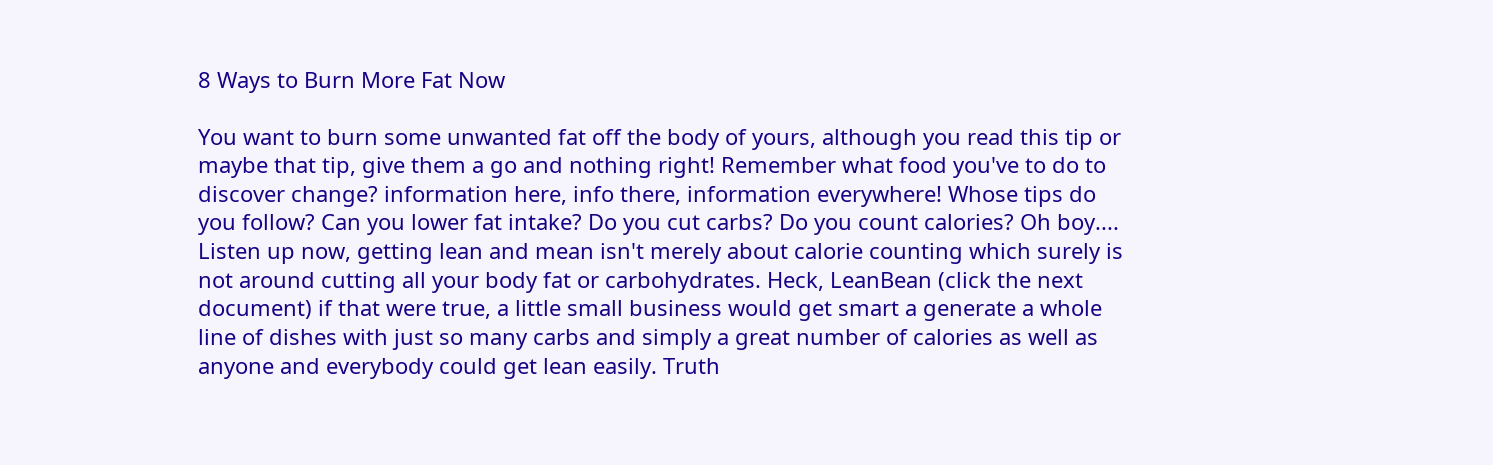8 Ways to Burn More Fat Now

You want to burn some unwanted fat off the body of yours, although you read this tip or maybe that tip, give them a go and nothing right! Remember what food you've to do to discover change? information here, info there, information everywhere! Whose tips do you follow? Can you lower fat intake? Do you cut carbs? Do you count calories? Oh boy.... Listen up now, getting lean and mean isn't merely about calorie counting which surely is not around cutting all your body fat or carbohydrates. Heck, LeanBean (click the next document) if that were true, a little small business would get smart a generate a whole line of dishes with just so many carbs and simply a great number of calories as well as anyone and everybody could get lean easily. Truth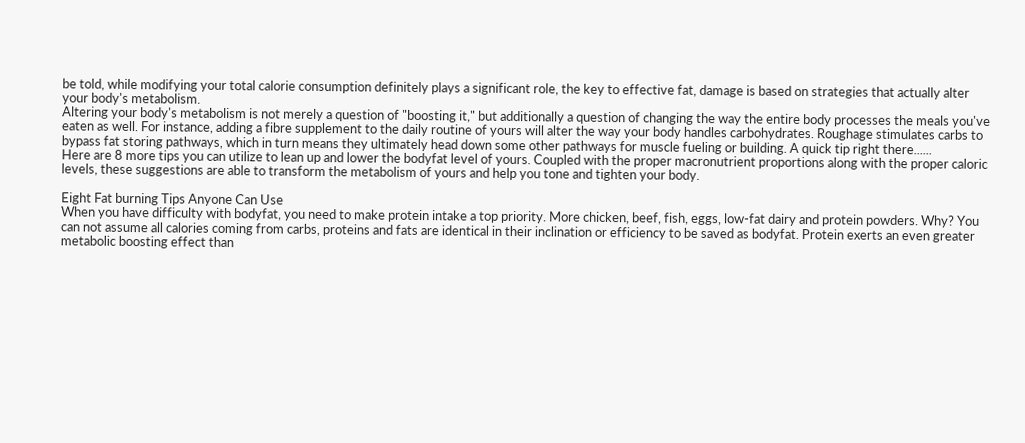be told, while modifying your total calorie consumption definitely plays a significant role, the key to effective fat, damage is based on strategies that actually alter your body's metabolism.
Altering your body's metabolism is not merely a question of "boosting it," but additionally a question of changing the way the entire body processes the meals you've eaten as well. For instance, adding a fibre supplement to the daily routine of yours will alter the way your body handles carbohydrates. Roughage stimulates carbs to bypass fat storing pathways, which in turn means they ultimately head down some other pathways for muscle fueling or building. A quick tip right there......
Here are 8 more tips you can utilize to lean up and lower the bodyfat level of yours. Coupled with the proper macronutrient proportions along with the proper caloric levels, these suggestions are able to transform the metabolism of yours and help you tone and tighten your body.

Eight Fat burning Tips Anyone Can Use
When you have difficulty with bodyfat, you need to make protein intake a top priority. More chicken, beef, fish, eggs, low-fat dairy and protein powders. Why? You can not assume all calories coming from carbs, proteins and fats are identical in their inclination or efficiency to be saved as bodyfat. Protein exerts an even greater metabolic boosting effect than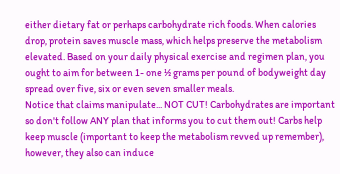either dietary fat or perhaps carbohydrate rich foods. When calories drop, protein saves muscle mass, which helps preserve the metabolism elevated. Based on your daily physical exercise and regimen plan, you ought to aim for between 1- one ½ grams per pound of bodyweight day spread over five, six or even seven smaller meals.
Notice that claims manipulate... NOT CUT! Carbohydrates are important so don't follow ANY plan that informs you to cut them out! Carbs help keep muscle (important to keep the metabolism revved up remember), however, they also can induce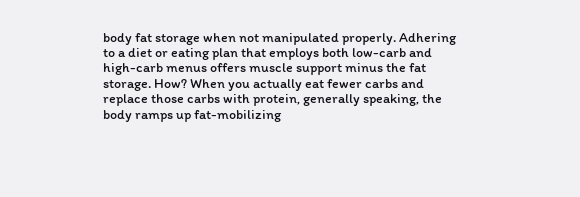body fat storage when not manipulated properly. Adhering to a diet or eating plan that employs both low-carb and high-carb menus offers muscle support minus the fat storage. How? When you actually eat fewer carbs and replace those carbs with protein, generally speaking, the body ramps up fat-mobilizing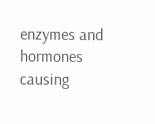enzymes and hormones causing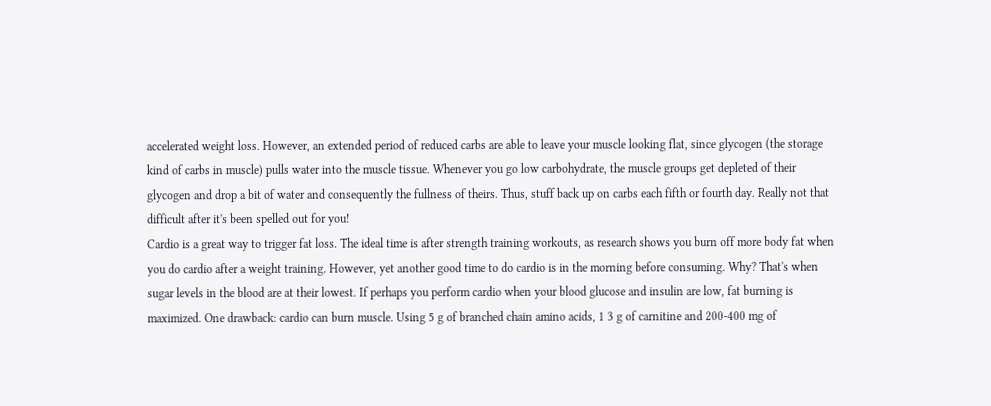accelerated weight loss. However, an extended period of reduced carbs are able to leave your muscle looking flat, since glycogen (the storage kind of carbs in muscle) pulls water into the muscle tissue. Whenever you go low carbohydrate, the muscle groups get depleted of their glycogen and drop a bit of water and consequently the fullness of theirs. Thus, stuff back up on carbs each fifth or fourth day. Really not that difficult after it's been spelled out for you!
Cardio is a great way to trigger fat loss. The ideal time is after strength training workouts, as research shows you burn off more body fat when you do cardio after a weight training. However, yet another good time to do cardio is in the morning before consuming. Why? That's when sugar levels in the blood are at their lowest. If perhaps you perform cardio when your blood glucose and insulin are low, fat burning is maximized. One drawback: cardio can burn muscle. Using 5 g of branched chain amino acids, 1 3 g of carnitine and 200-400 mg of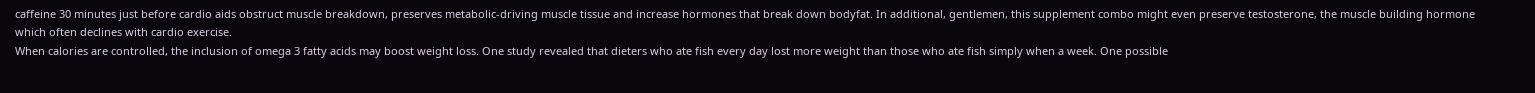caffeine 30 minutes just before cardio aids obstruct muscle breakdown, preserves metabolic-driving muscle tissue and increase hormones that break down bodyfat. In additional, gentlemen, this supplement combo might even preserve testosterone, the muscle building hormone which often declines with cardio exercise.
When calories are controlled, the inclusion of omega 3 fatty acids may boost weight loss. One study revealed that dieters who ate fish every day lost more weight than those who ate fish simply when a week. One possible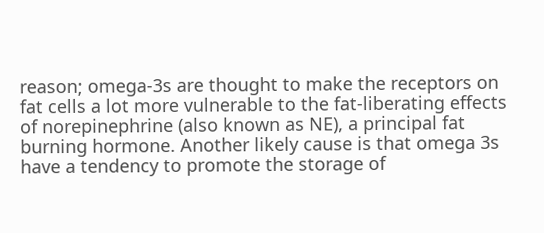reason; omega-3s are thought to make the receptors on fat cells a lot more vulnerable to the fat-liberating effects of norepinephrine (also known as NE), a principal fat burning hormone. Another likely cause is that omega 3s have a tendency to promote the storage of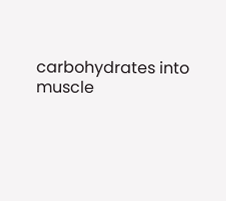carbohydrates into muscle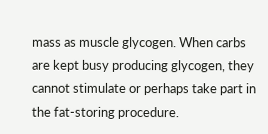mass as muscle glycogen. When carbs are kept busy producing glycogen, they cannot stimulate or perhaps take part in the fat-storing procedure.